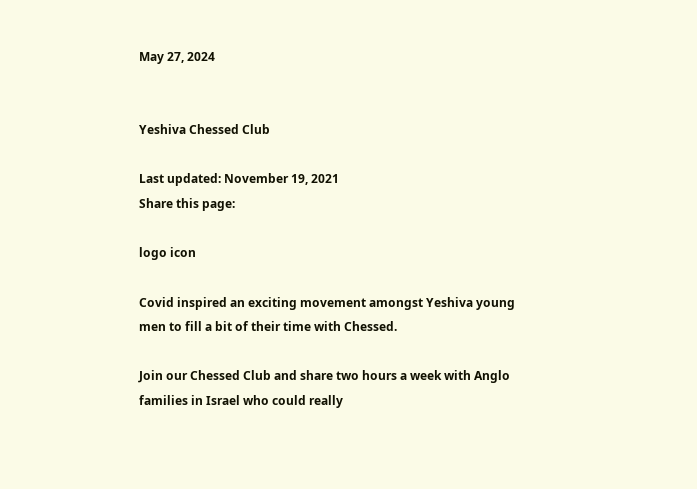May 27, 2024


Yeshiva Chessed Club

Last updated: November 19, 2021
Share this page:

logo icon

Covid inspired an exciting movement amongst Yeshiva young men to fill a bit of their time with Chessed.

Join our Chessed Club and share two hours a week with Anglo families in Israel who could really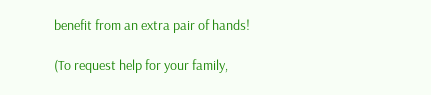benefit from an extra pair of hands!

(To request help for your family,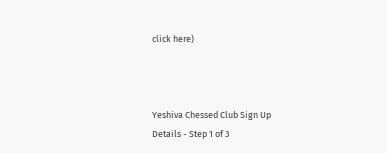click here)



Yeshiva Chessed Club Sign Up
Details - Step 1 of 3